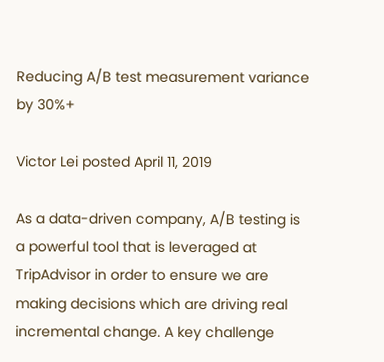Reducing A/B test measurement variance by 30%+

Victor Lei posted April 11, 2019

As a data-driven company, A/B testing is a powerful tool that is leveraged at TripAdvisor in order to ensure we are making decisions which are driving real incremental change. A key challenge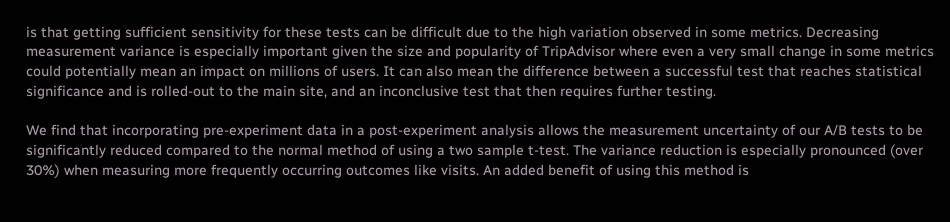is that getting sufficient sensitivity for these tests can be difficult due to the high variation observed in some metrics. Decreasing measurement variance is especially important given the size and popularity of TripAdvisor where even a very small change in some metrics could potentially mean an impact on millions of users. It can also mean the difference between a successful test that reaches statistical significance and is rolled-out to the main site, and an inconclusive test that then requires further testing.

We find that incorporating pre-experiment data in a post-experiment analysis allows the measurement uncertainty of our A/B tests to be significantly reduced compared to the normal method of using a two sample t-test. The variance reduction is especially pronounced (over 30%) when measuring more frequently occurring outcomes like visits. An added benefit of using this method is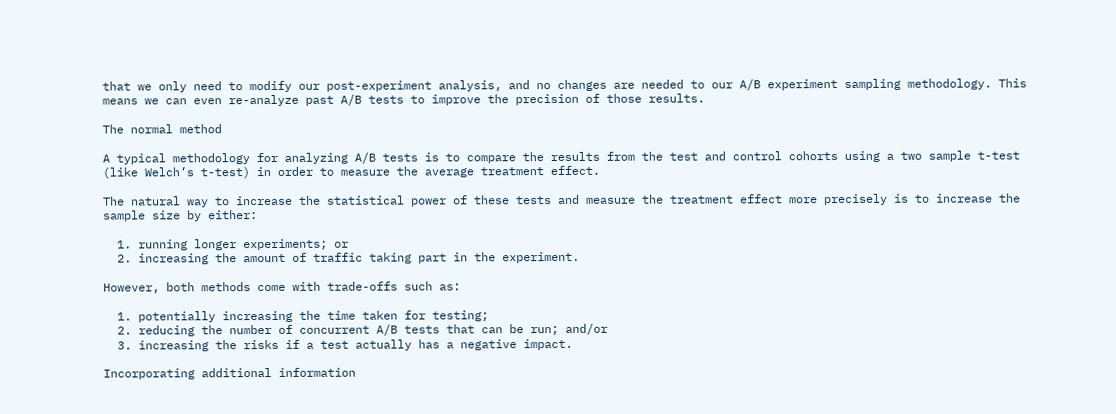that we only need to modify our post-experiment analysis, and no changes are needed to our A/B experiment sampling methodology. This means we can even re-analyze past A/B tests to improve the precision of those results.

The normal method

A typical methodology for analyzing A/B tests is to compare the results from the test and control cohorts using a two sample t-test (like Welch’s t-test) in order to measure the average treatment effect.

The natural way to increase the statistical power of these tests and measure the treatment effect more precisely is to increase the sample size by either:

  1. running longer experiments; or
  2. increasing the amount of traffic taking part in the experiment.

However, both methods come with trade-offs such as:

  1. potentially increasing the time taken for testing;
  2. reducing the number of concurrent A/B tests that can be run; and/or
  3. increasing the risks if a test actually has a negative impact.

Incorporating additional information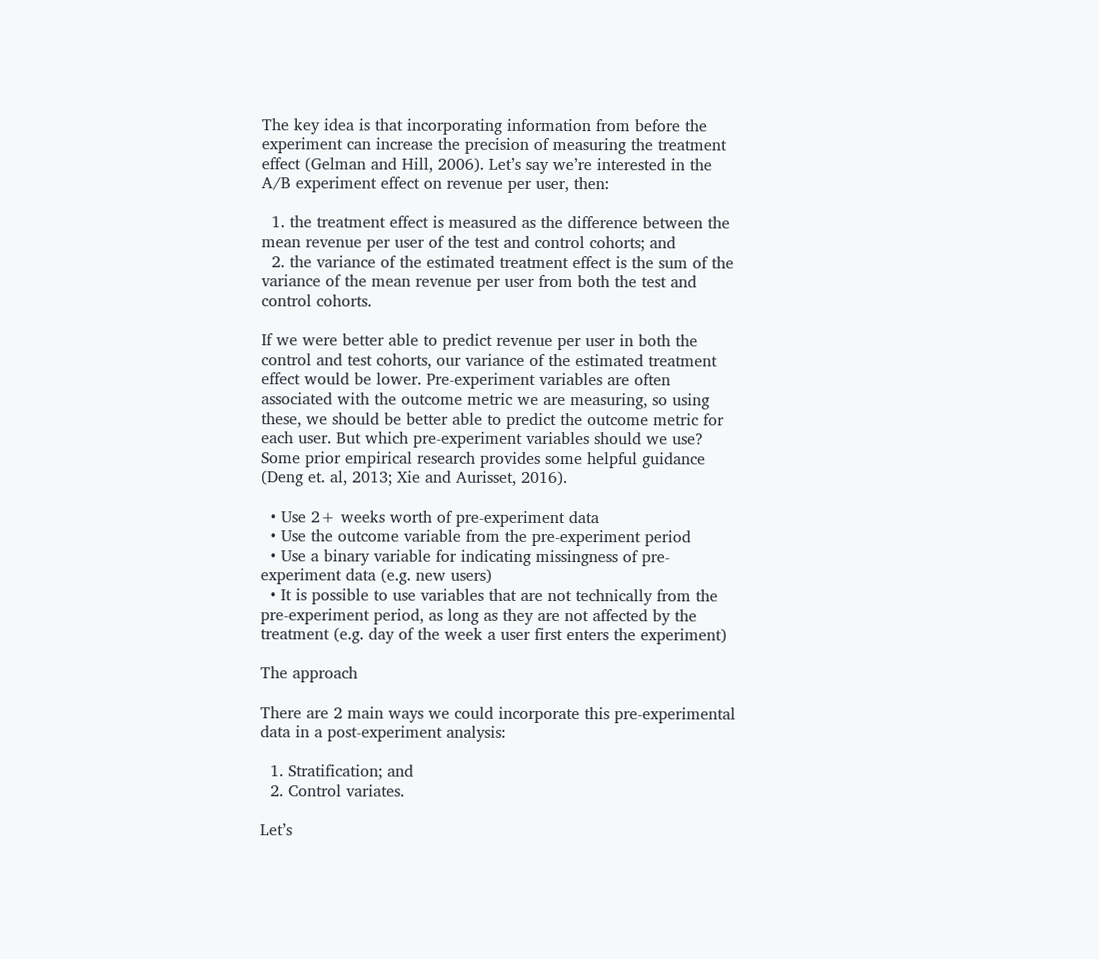The key idea is that incorporating information from before the experiment can increase the precision of measuring the treatment effect (Gelman and Hill, 2006). Let’s say we’re interested in the A/B experiment effect on revenue per user, then:

  1. the treatment effect is measured as the difference between the mean revenue per user of the test and control cohorts; and
  2. the variance of the estimated treatment effect is the sum of the variance of the mean revenue per user from both the test and control cohorts.

If we were better able to predict revenue per user in both the control and test cohorts, our variance of the estimated treatment effect would be lower. Pre-experiment variables are often associated with the outcome metric we are measuring, so using these, we should be better able to predict the outcome metric for each user. But which pre-experiment variables should we use? Some prior empirical research provides some helpful guidance (Deng et. al, 2013; Xie and Aurisset, 2016).

  • Use 2+ weeks worth of pre-experiment data
  • Use the outcome variable from the pre-experiment period
  • Use a binary variable for indicating missingness of pre-experiment data (e.g. new users)
  • It is possible to use variables that are not technically from the pre-experiment period, as long as they are not affected by the treatment (e.g. day of the week a user first enters the experiment)

The approach

There are 2 main ways we could incorporate this pre-experimental data in a post-experiment analysis:

  1. Stratification; and
  2. Control variates.

Let’s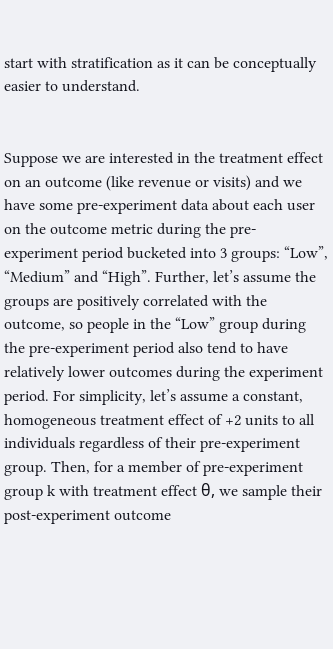start with stratification as it can be conceptually easier to understand.


Suppose we are interested in the treatment effect on an outcome (like revenue or visits) and we have some pre-experiment data about each user on the outcome metric during the pre-experiment period bucketed into 3 groups: “Low”, “Medium” and “High”. Further, let’s assume the groups are positively correlated with the outcome, so people in the “Low” group during the pre-experiment period also tend to have relatively lower outcomes during the experiment period. For simplicity, let’s assume a constant, homogeneous treatment effect of +2 units to all individuals regardless of their pre-experiment group. Then, for a member of pre-experiment group k with treatment effect θ, we sample their post-experiment outcome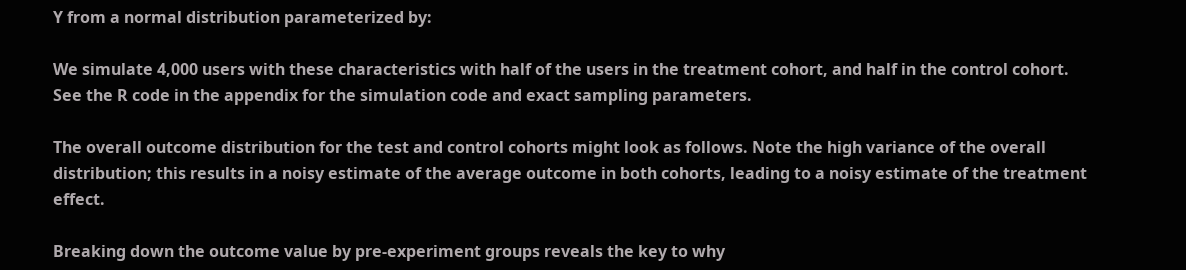Y from a normal distribution parameterized by:

We simulate 4,000 users with these characteristics with half of the users in the treatment cohort, and half in the control cohort. See the R code in the appendix for the simulation code and exact sampling parameters.

The overall outcome distribution for the test and control cohorts might look as follows. Note the high variance of the overall distribution; this results in a noisy estimate of the average outcome in both cohorts, leading to a noisy estimate of the treatment effect.

Breaking down the outcome value by pre-experiment groups reveals the key to why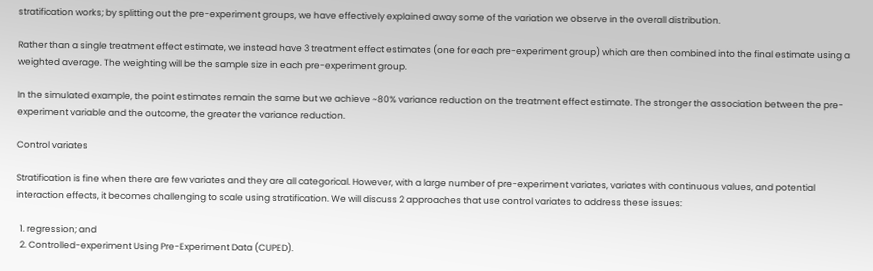stratification works; by splitting out the pre-experiment groups, we have effectively explained away some of the variation we observe in the overall distribution.

Rather than a single treatment effect estimate, we instead have 3 treatment effect estimates (one for each pre-experiment group) which are then combined into the final estimate using a weighted average. The weighting will be the sample size in each pre-experiment group.

In the simulated example, the point estimates remain the same but we achieve ~80% variance reduction on the treatment effect estimate. The stronger the association between the pre-experiment variable and the outcome, the greater the variance reduction.

Control variates

Stratification is fine when there are few variates and they are all categorical. However, with a large number of pre-experiment variates, variates with continuous values, and potential interaction effects, it becomes challenging to scale using stratification. We will discuss 2 approaches that use control variates to address these issues:

  1. regression; and
  2. Controlled-experiment Using Pre-Experiment Data (CUPED).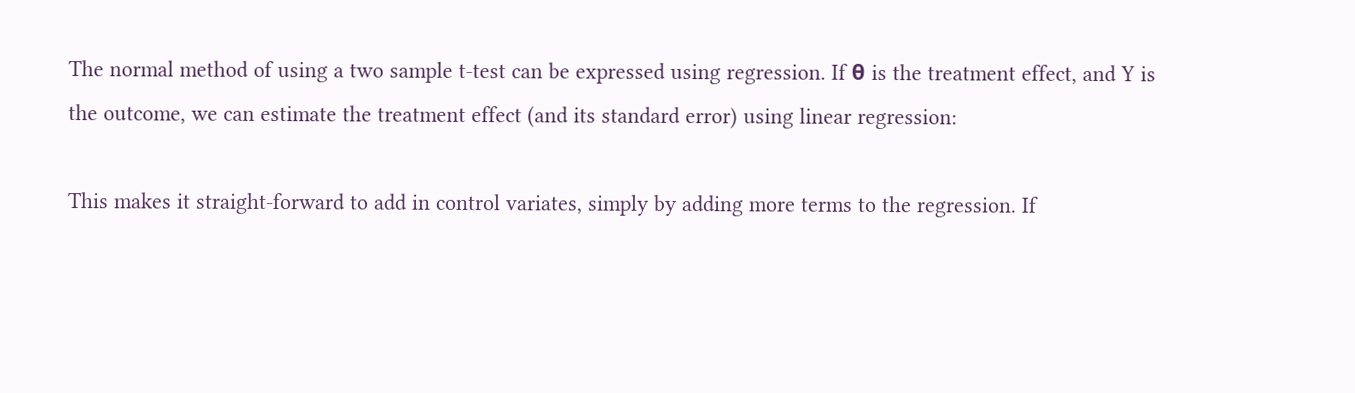The normal method of using a two sample t-test can be expressed using regression. If θ is the treatment effect, and Y is the outcome, we can estimate the treatment effect (and its standard error) using linear regression:

This makes it straight-forward to add in control variates, simply by adding more terms to the regression. If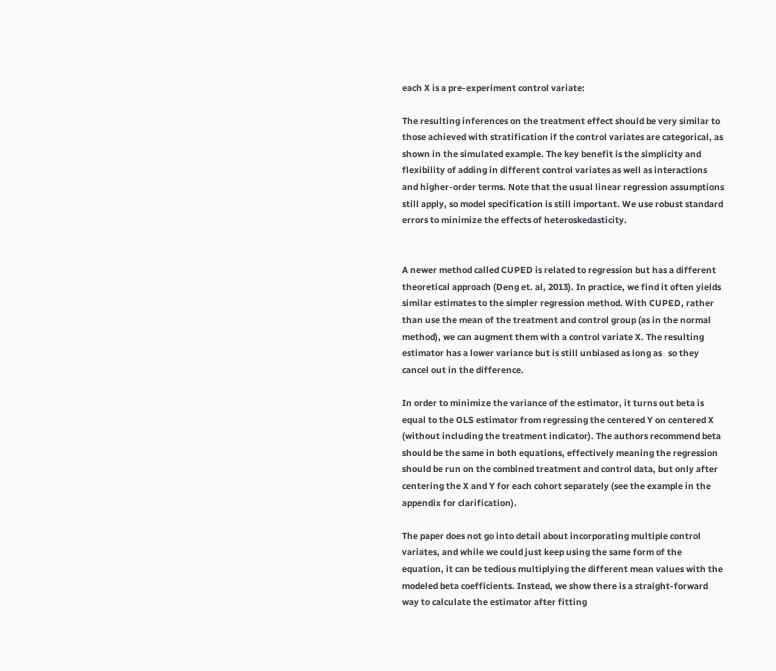each X is a pre-experiment control variate:

The resulting inferences on the treatment effect should be very similar to those achieved with stratification if the control variates are categorical, as shown in the simulated example. The key benefit is the simplicity and flexibility of adding in different control variates as well as interactions and higher-order terms. Note that the usual linear regression assumptions still apply, so model specification is still important. We use robust standard errors to minimize the effects of heteroskedasticity.


A newer method called CUPED is related to regression but has a different theoretical approach (Deng et. al, 2013). In practice, we find it often yields similar estimates to the simpler regression method. With CUPED, rather than use the mean of the treatment and control group (as in the normal method), we can augment them with a control variate X. The resulting estimator has a lower variance but is still unbiased as long as   so they cancel out in the difference.

In order to minimize the variance of the estimator, it turns out beta is equal to the OLS estimator from regressing the centered Y on centered X (without including the treatment indicator). The authors recommend beta should be the same in both equations, effectively meaning the regression should be run on the combined treatment and control data, but only after centering the X and Y for each cohort separately (see the example in the appendix for clarification).

The paper does not go into detail about incorporating multiple control variates, and while we could just keep using the same form of the equation, it can be tedious multiplying the different mean values with the modeled beta coefficients. Instead, we show there is a straight-forward way to calculate the estimator after fitting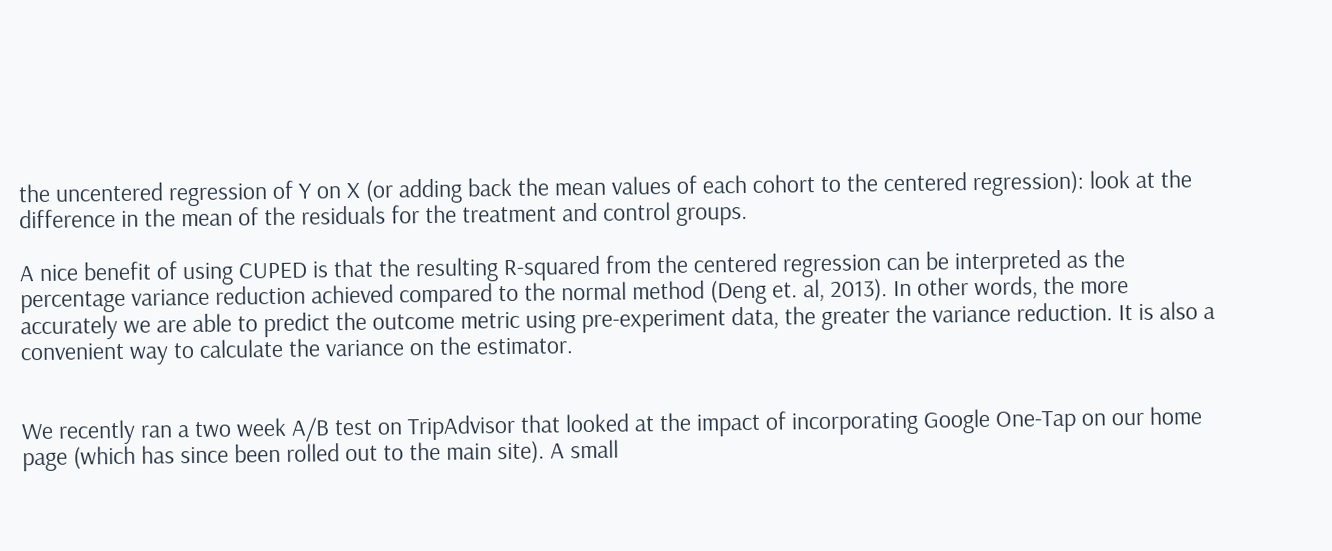the uncentered regression of Y on X (or adding back the mean values of each cohort to the centered regression): look at the difference in the mean of the residuals for the treatment and control groups.

A nice benefit of using CUPED is that the resulting R-squared from the centered regression can be interpreted as the percentage variance reduction achieved compared to the normal method (Deng et. al, 2013). In other words, the more accurately we are able to predict the outcome metric using pre-experiment data, the greater the variance reduction. It is also a convenient way to calculate the variance on the estimator.


We recently ran a two week A/B test on TripAdvisor that looked at the impact of incorporating Google One-Tap on our home page (which has since been rolled out to the main site). A small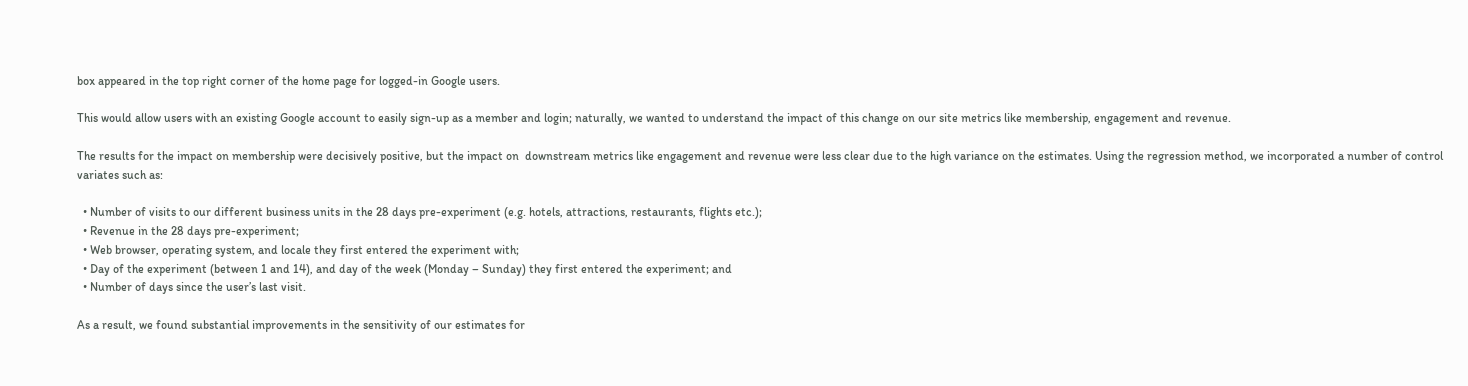box appeared in the top right corner of the home page for logged-in Google users.

This would allow users with an existing Google account to easily sign-up as a member and login; naturally, we wanted to understand the impact of this change on our site metrics like membership, engagement and revenue.

The results for the impact on membership were decisively positive, but the impact on  downstream metrics like engagement and revenue were less clear due to the high variance on the estimates. Using the regression method, we incorporated a number of control variates such as:

  • Number of visits to our different business units in the 28 days pre-experiment (e.g. hotels, attractions, restaurants, flights etc.);
  • Revenue in the 28 days pre-experiment;
  • Web browser, operating system, and locale they first entered the experiment with;
  • Day of the experiment (between 1 and 14), and day of the week (Monday – Sunday) they first entered the experiment; and
  • Number of days since the user’s last visit.

As a result, we found substantial improvements in the sensitivity of our estimates for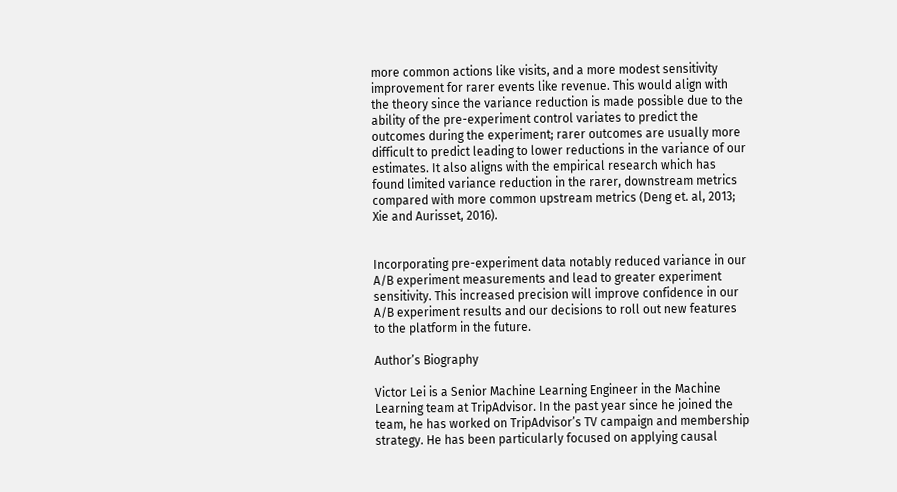more common actions like visits, and a more modest sensitivity improvement for rarer events like revenue. This would align with the theory since the variance reduction is made possible due to the ability of the pre-experiment control variates to predict the outcomes during the experiment; rarer outcomes are usually more difficult to predict leading to lower reductions in the variance of our estimates. It also aligns with the empirical research which has found limited variance reduction in the rarer, downstream metrics compared with more common upstream metrics (Deng et. al, 2013; Xie and Aurisset, 2016).


Incorporating pre-experiment data notably reduced variance in our A/B experiment measurements and lead to greater experiment sensitivity. This increased precision will improve confidence in our A/B experiment results and our decisions to roll out new features to the platform in the future.

Author’s Biography

Victor Lei is a Senior Machine Learning Engineer in the Machine Learning team at TripAdvisor. In the past year since he joined the team, he has worked on TripAdvisor’s TV campaign and membership strategy. He has been particularly focused on applying causal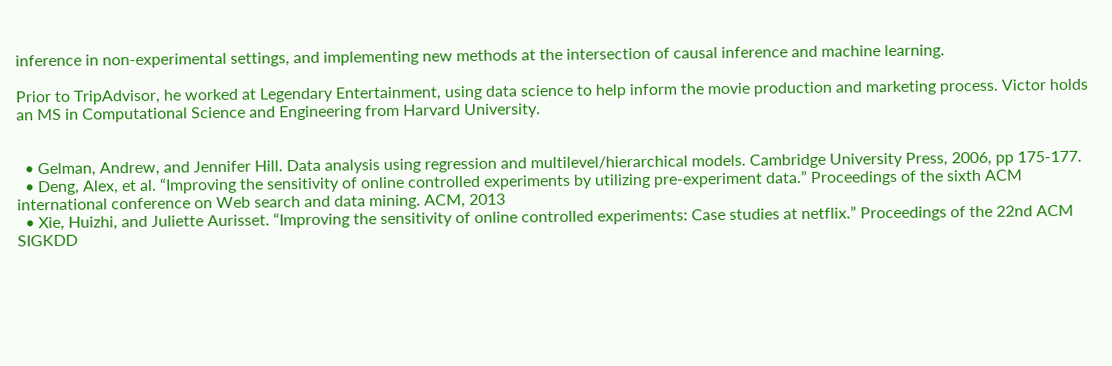inference in non-experimental settings, and implementing new methods at the intersection of causal inference and machine learning.

Prior to TripAdvisor, he worked at Legendary Entertainment, using data science to help inform the movie production and marketing process. Victor holds an MS in Computational Science and Engineering from Harvard University.


  • Gelman, Andrew, and Jennifer Hill. Data analysis using regression and multilevel/hierarchical models. Cambridge University Press, 2006, pp 175-177.
  • Deng, Alex, et al. “Improving the sensitivity of online controlled experiments by utilizing pre-experiment data.” Proceedings of the sixth ACM international conference on Web search and data mining. ACM, 2013
  • Xie, Huizhi, and Juliette Aurisset. “Improving the sensitivity of online controlled experiments: Case studies at netflix.” Proceedings of the 22nd ACM SIGKDD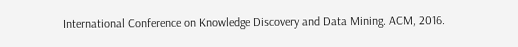International Conference on Knowledge Discovery and Data Mining. ACM, 2016.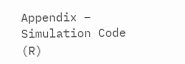Appendix – Simulation Code (R)